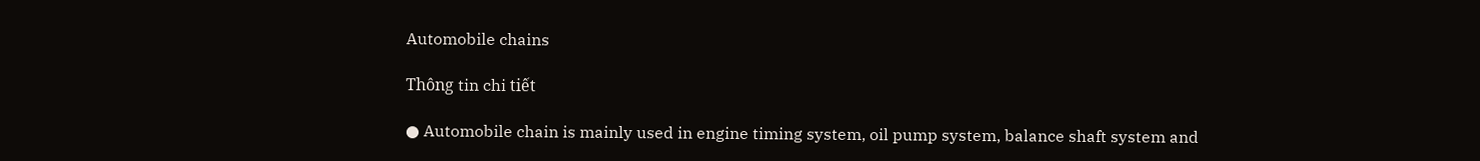Automobile chains

Thông tin chi tiết

● Automobile chain is mainly used in engine timing system, oil pump system, balance shaft system and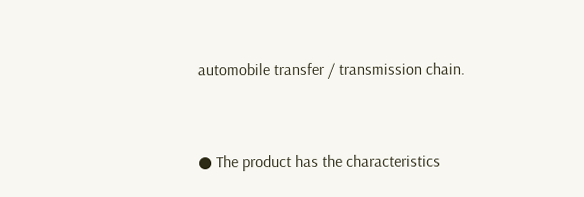automobile transfer / transmission chain.


● The product has the characteristics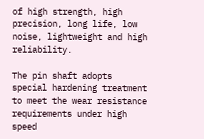of high strength, high precision, long life, low noise, lightweight and high reliability.

The pin shaft adopts special hardening treatment to meet the wear resistance requirements under high speed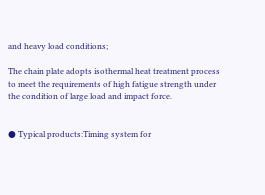and heavy load conditions;

The chain plate adopts isothermal heat treatment process to meet the requirements of high fatigue strength under the condition of large load and impact force.


● Typical products:Timing system for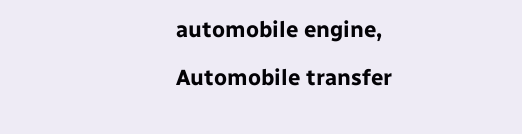automobile engine,

Automobile transfer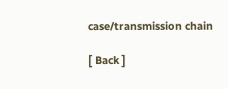case/transmission chain

[ Back ]